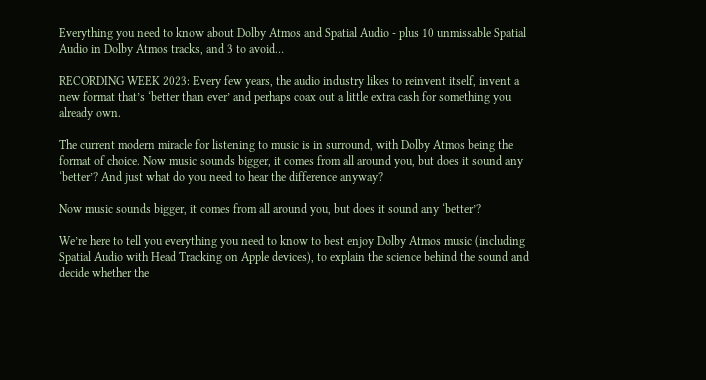Everything you need to know about Dolby Atmos and Spatial Audio - plus 10 unmissable Spatial Audio in Dolby Atmos tracks, and 3 to avoid…

RECORDING WEEK 2023: Every few years, the audio industry likes to reinvent itself, invent a new format that’s ‘better than ever’ and perhaps coax out a little extra cash for something you already own.

The current modern miracle for listening to music is in surround, with Dolby Atmos being the format of choice. Now music sounds bigger, it comes from all around you, but does it sound any ‘better’? And just what do you need to hear the difference anyway?

Now music sounds bigger, it comes from all around you, but does it sound any ‘better’?

We’re here to tell you everything you need to know to best enjoy Dolby Atmos music (including Spatial Audio with Head Tracking on Apple devices), to explain the science behind the sound and decide whether the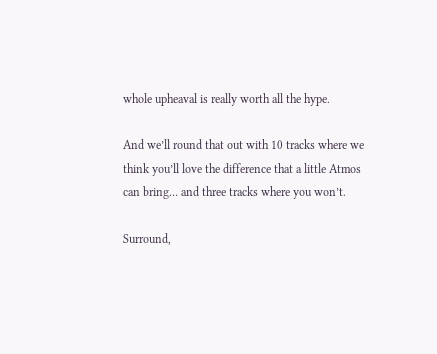whole upheaval is really worth all the hype.

And we’ll round that out with 10 tracks where we think you’ll love the difference that a little Atmos can bring… and three tracks where you won’t.

Surround,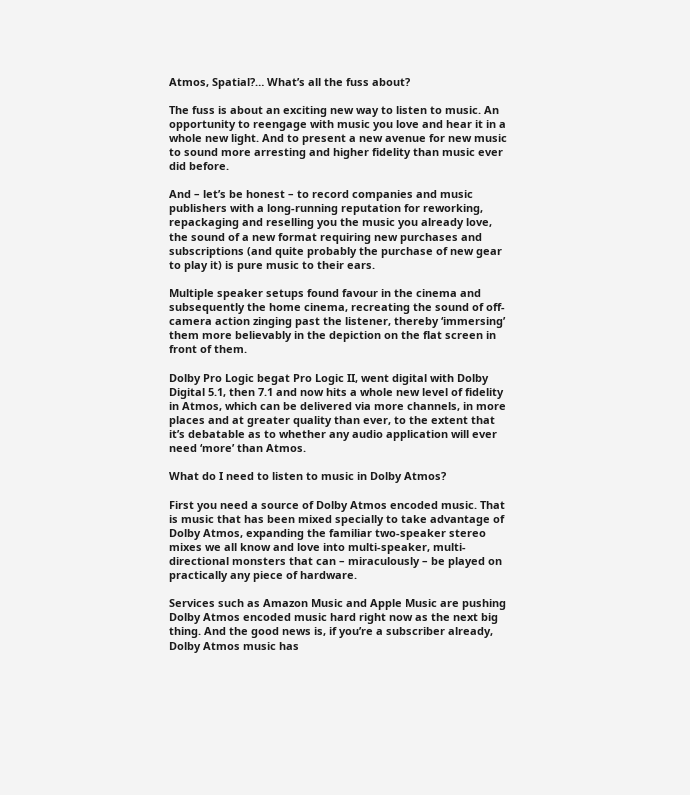Atmos, Spatial?… What’s all the fuss about?

The fuss is about an exciting new way to listen to music. An opportunity to reengage with music you love and hear it in a whole new light. And to present a new avenue for new music to sound more arresting and higher fidelity than music ever did before.

And – let’s be honest – to record companies and music publishers with a long-running reputation for reworking, repackaging and reselling you the music you already love, the sound of a new format requiring new purchases and subscriptions (and quite probably the purchase of new gear to play it) is pure music to their ears.

Multiple speaker setups found favour in the cinema and subsequently the home cinema, recreating the sound of off-camera action zinging past the listener, thereby ‘immersing’ them more believably in the depiction on the flat screen in front of them.

Dolby Pro Logic begat Pro Logic II, went digital with Dolby Digital 5.1, then 7.1 and now hits a whole new level of fidelity in Atmos, which can be delivered via more channels, in more places and at greater quality than ever, to the extent that it’s debatable as to whether any audio application will ever need ‘more’ than Atmos.

What do I need to listen to music in Dolby Atmos?

First you need a source of Dolby Atmos encoded music. That is music that has been mixed specially to take advantage of Dolby Atmos, expanding the familiar two-speaker stereo mixes we all know and love into multi-speaker, multi-directional monsters that can – miraculously – be played on practically any piece of hardware.

Services such as Amazon Music and Apple Music are pushing Dolby Atmos encoded music hard right now as the next big thing. And the good news is, if you’re a subscriber already, Dolby Atmos music has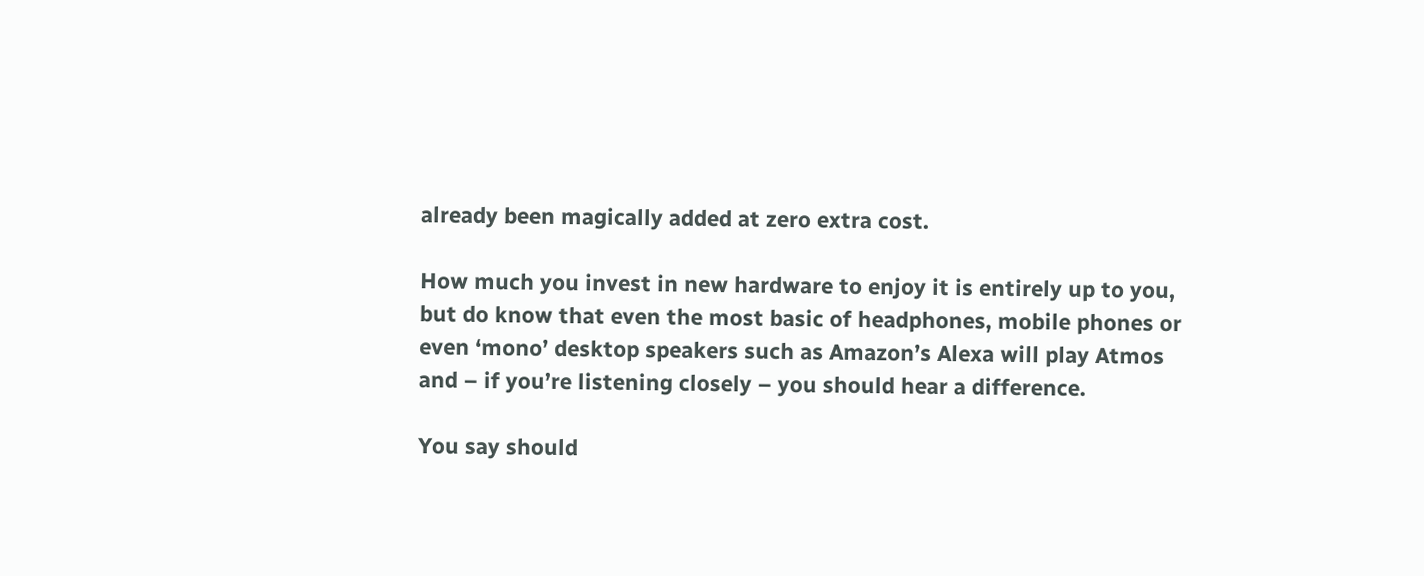already been magically added at zero extra cost.

How much you invest in new hardware to enjoy it is entirely up to you, but do know that even the most basic of headphones, mobile phones or even ‘mono’ desktop speakers such as Amazon’s Alexa will play Atmos and – if you’re listening closely – you should hear a difference.

You say should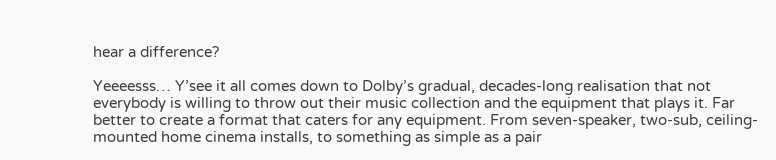hear a difference?

Yeeeesss… Y’see it all comes down to Dolby’s gradual, decades-long realisation that not everybody is willing to throw out their music collection and the equipment that plays it. Far better to create a format that caters for any equipment. From seven-speaker, two-sub, ceiling-mounted home cinema installs, to something as simple as a pair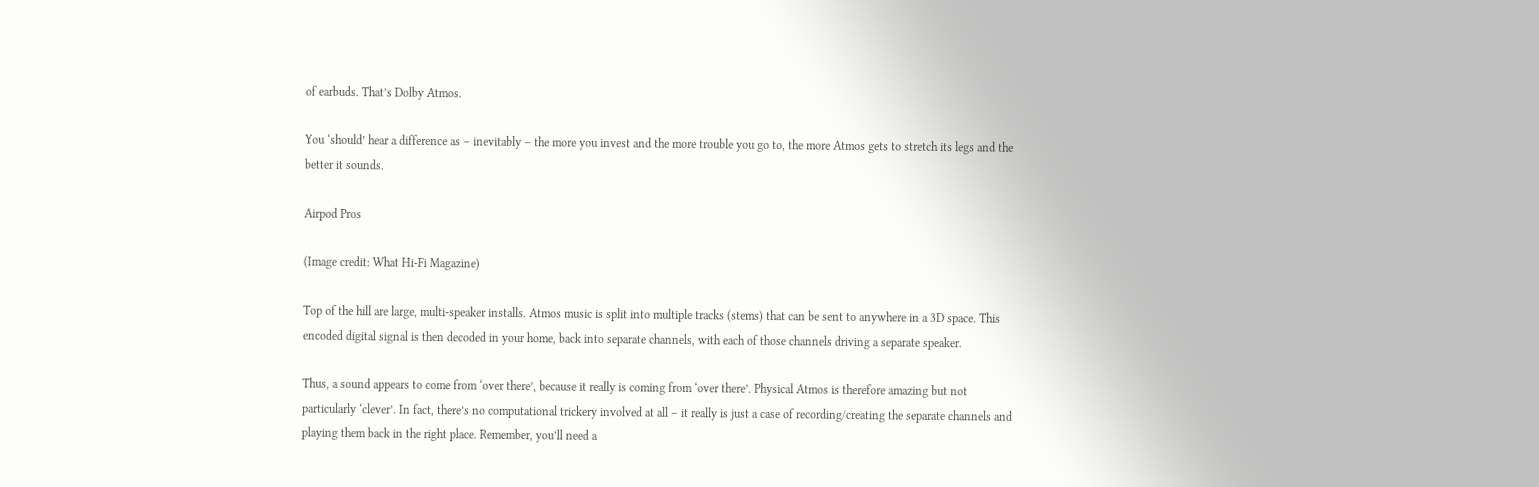of earbuds. That’s Dolby Atmos.

You ‘should’ hear a difference as – inevitably – the more you invest and the more trouble you go to, the more Atmos gets to stretch its legs and the better it sounds.

Airpod Pros

(Image credit: What Hi-Fi Magazine)

Top of the hill are large, multi-speaker installs. Atmos music is split into multiple tracks (stems) that can be sent to anywhere in a 3D space. This encoded digital signal is then decoded in your home, back into separate channels, with each of those channels driving a separate speaker.

Thus, a sound appears to come from ‘over there’, because it really is coming from ‘over there’. Physical Atmos is therefore amazing but not particularly ‘clever’. In fact, there’s no computational trickery involved at all – it really is just a case of recording/creating the separate channels and playing them back in the right place. Remember, you’ll need a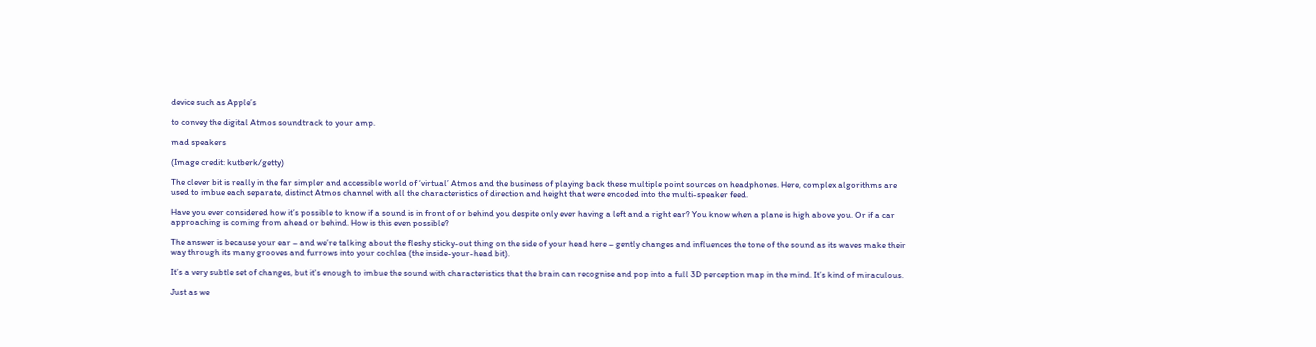device such as Apple’s

to convey the digital Atmos soundtrack to your amp.

mad speakers

(Image credit: kutberk/getty)

The clever bit is really in the far simpler and accessible world of ‘virtual’ Atmos and the business of playing back these multiple point sources on headphones. Here, complex algorithms are used to imbue each separate, distinct Atmos channel with all the characteristics of direction and height that were encoded into the multi-speaker feed.

Have you ever considered how it’s possible to know if a sound is in front of or behind you despite only ever having a left and a right ear? You know when a plane is high above you. Or if a car approaching is coming from ahead or behind. How is this even possible?

The answer is because your ear – and we’re talking about the fleshy sticky-out thing on the side of your head here – gently changes and influences the tone of the sound as its waves make their way through its many grooves and furrows into your cochlea (the inside-your-head bit).

It’s a very subtle set of changes, but it's enough to imbue the sound with characteristics that the brain can recognise and pop into a full 3D perception map in the mind. It’s kind of miraculous.

Just as we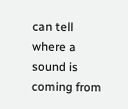can tell where a sound is coming from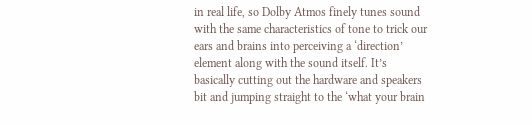in real life, so Dolby Atmos finely tunes sound with the same characteristics of tone to trick our ears and brains into perceiving a ‘direction’ element along with the sound itself. It’s basically cutting out the hardware and speakers bit and jumping straight to the ‘what your brain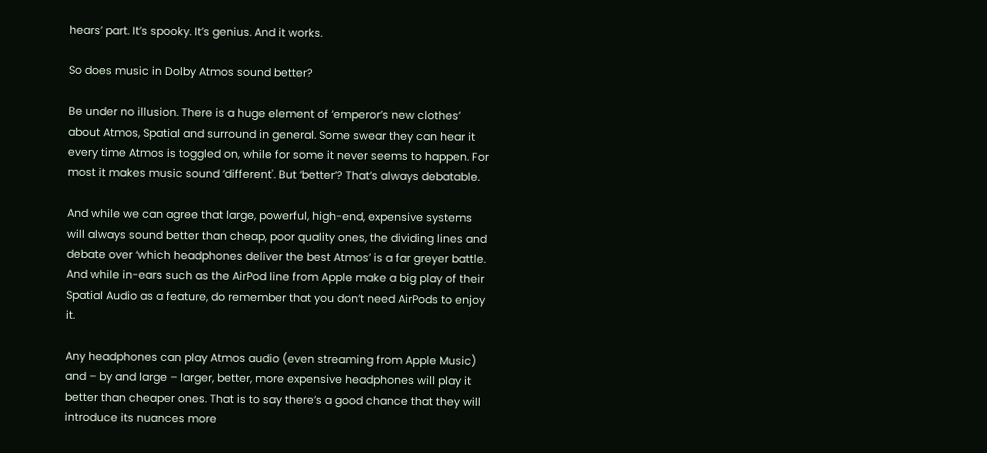hears’ part. It’s spooky. It’s genius. And it works.

So does music in Dolby Atmos sound better?

Be under no illusion. There is a huge element of ‘emperor’s new clothes’ about Atmos, Spatial and surround in general. Some swear they can hear it every time Atmos is toggled on, while for some it never seems to happen. For most it makes music sound ‘different'. But ‘better’? That’s always debatable.

And while we can agree that large, powerful, high-end, expensive systems will always sound better than cheap, poor quality ones, the dividing lines and debate over ‘which headphones deliver the best Atmos’ is a far greyer battle. And while in-ears such as the AirPod line from Apple make a big play of their Spatial Audio as a feature, do remember that you don’t need AirPods to enjoy it.

Any headphones can play Atmos audio (even streaming from Apple Music) and – by and large – larger, better, more expensive headphones will play it better than cheaper ones. That is to say there’s a good chance that they will introduce its nuances more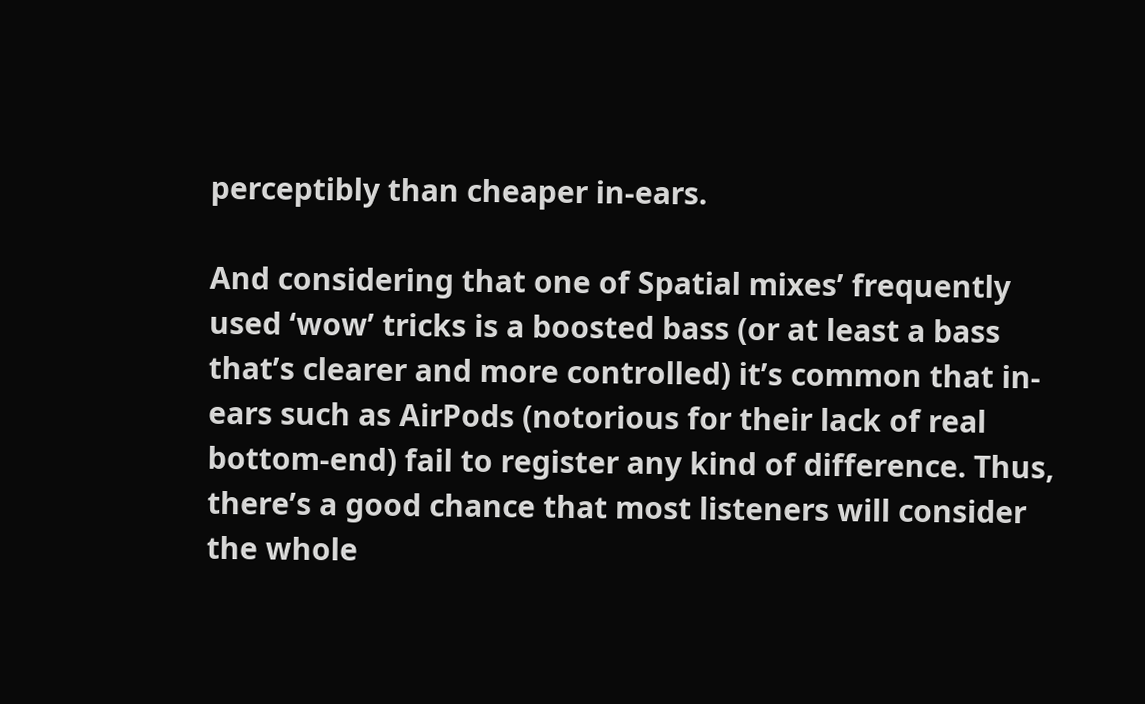perceptibly than cheaper in-ears.

And considering that one of Spatial mixes’ frequently used ‘wow’ tricks is a boosted bass (or at least a bass that’s clearer and more controlled) it’s common that in-ears such as AirPods (notorious for their lack of real bottom-end) fail to register any kind of difference. Thus, there’s a good chance that most listeners will consider the whole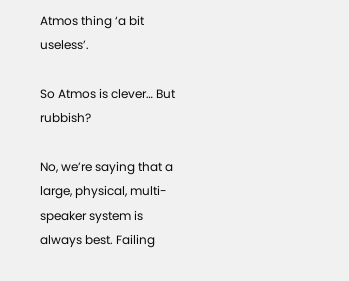Atmos thing ‘a bit useless’.

So Atmos is clever… But rubbish?

No, we’re saying that a large, physical, multi-speaker system is always best. Failing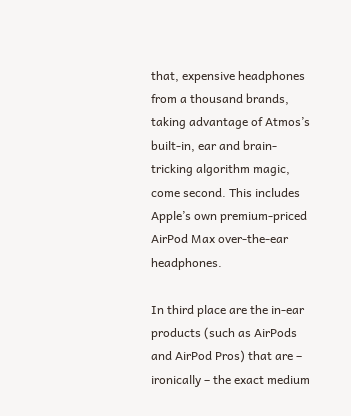that, expensive headphones from a thousand brands, taking advantage of Atmos’s built-in, ear and brain-tricking algorithm magic, come second. This includes Apple’s own premium-priced AirPod Max over-the-ear headphones.

In third place are the in-ear products (such as AirPods and AirPod Pros) that are – ironically – the exact medium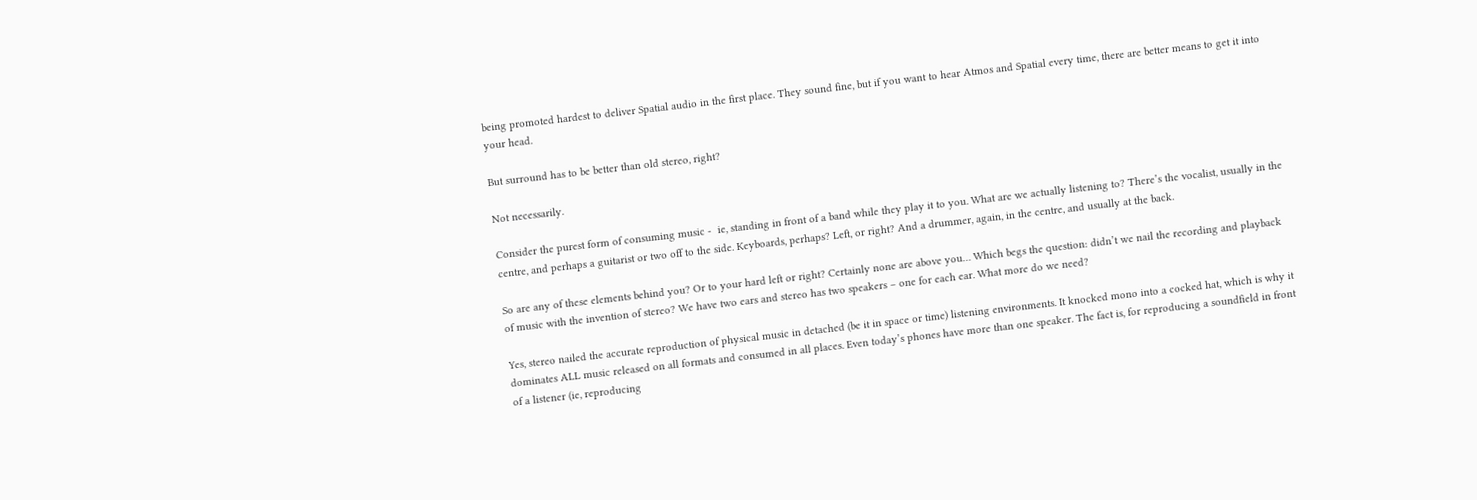being promoted hardest to deliver Spatial audio in the first place. They sound fine, but if you want to hear Atmos and Spatial every time, there are better means to get it into your head.

But surround has to be better than old stereo, right?

Not necessarily.

Consider the purest form of consuming music -  ie, standing in front of a band while they play it to you. What are we actually listening to? There’s the vocalist, usually in the centre, and perhaps a guitarist or two off to the side. Keyboards, perhaps? Left, or right? And a drummer, again, in the centre, and usually at the back.

So are any of these elements behind you? Or to your hard left or right? Certainly none are above you… Which begs the question: didn’t we nail the recording and playback of music with the invention of stereo? We have two ears and stereo has two speakers – one for each ear. What more do we need?

Yes, stereo nailed the accurate reproduction of physical music in detached (be it in space or time) listening environments. It knocked mono into a cocked hat, which is why it dominates ALL music released on all formats and consumed in all places. Even today’s phones have more than one speaker. The fact is, for reproducing a soundfield in front of a listener (ie, reproducing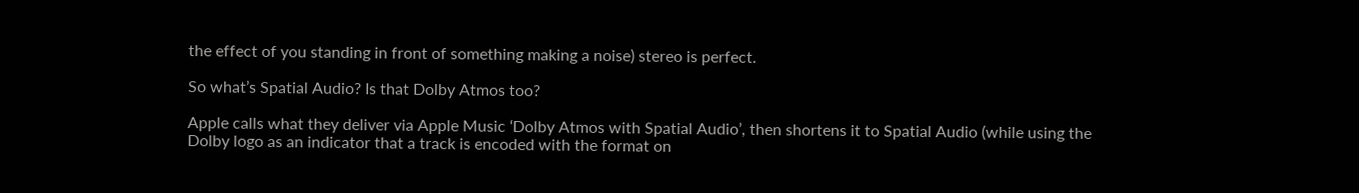the effect of you standing in front of something making a noise) stereo is perfect.

So what’s Spatial Audio? Is that Dolby Atmos too?

Apple calls what they deliver via Apple Music ‘Dolby Atmos with Spatial Audio’, then shortens it to Spatial Audio (while using the Dolby logo as an indicator that a track is encoded with the format on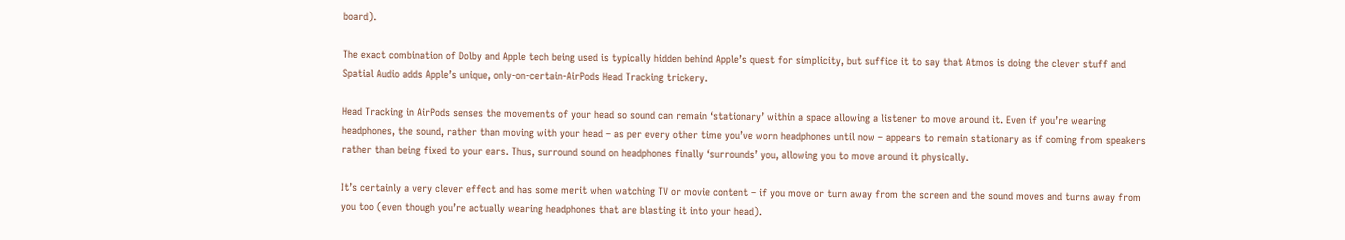board).

The exact combination of Dolby and Apple tech being used is typically hidden behind Apple’s quest for simplicity, but suffice it to say that Atmos is doing the clever stuff and Spatial Audio adds Apple’s unique, only-on-certain-AirPods Head Tracking trickery.

Head Tracking in AirPods senses the movements of your head so sound can remain ‘stationary’ within a space allowing a listener to move around it. Even if you’re wearing headphones, the sound, rather than moving with your head – as per every other time you’ve worn headphones until now – appears to remain stationary as if coming from speakers rather than being fixed to your ears. Thus, surround sound on headphones finally ‘surrounds’ you, allowing you to move around it physically.

It’s certainly a very clever effect and has some merit when watching TV or movie content – if you move or turn away from the screen and the sound moves and turns away from you too (even though you’re actually wearing headphones that are blasting it into your head).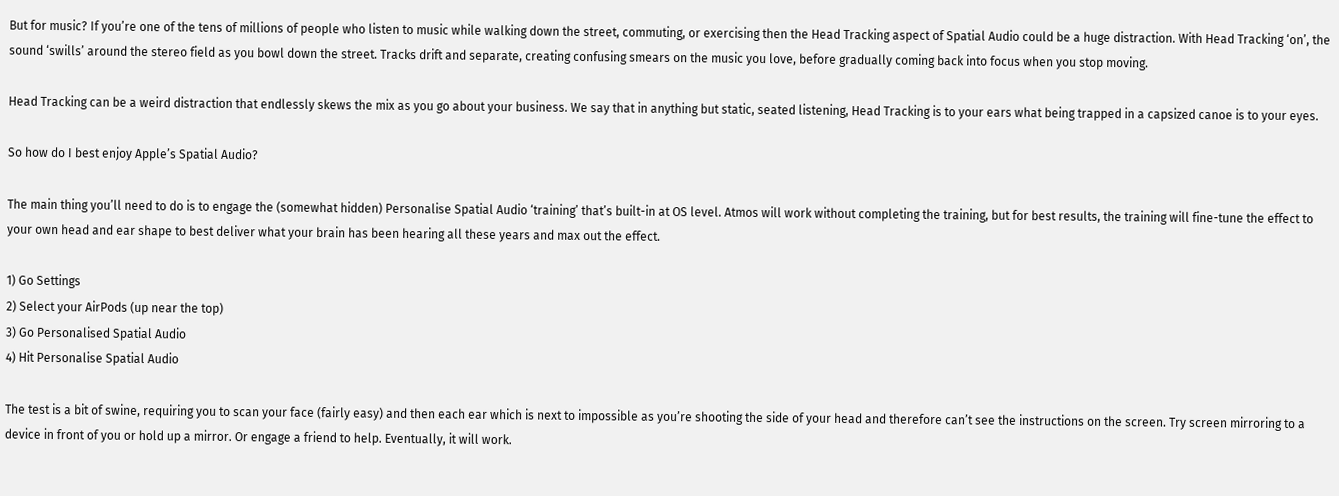But for music? If you’re one of the tens of millions of people who listen to music while walking down the street, commuting, or exercising then the Head Tracking aspect of Spatial Audio could be a huge distraction. With Head Tracking ‘on’, the sound ‘swills’ around the stereo field as you bowl down the street. Tracks drift and separate, creating confusing smears on the music you love, before gradually coming back into focus when you stop moving.

Head Tracking can be a weird distraction that endlessly skews the mix as you go about your business. We say that in anything but static, seated listening, Head Tracking is to your ears what being trapped in a capsized canoe is to your eyes.

So how do I best enjoy Apple’s Spatial Audio?

The main thing you’ll need to do is to engage the (somewhat hidden) Personalise Spatial Audio ‘training’ that’s built-in at OS level. Atmos will work without completing the training, but for best results, the training will fine-tune the effect to your own head and ear shape to best deliver what your brain has been hearing all these years and max out the effect.

1) Go Settings
2) Select your AirPods (up near the top)
3) Go Personalised Spatial Audio
4) Hit Personalise Spatial Audio

The test is a bit of swine, requiring you to scan your face (fairly easy) and then each ear which is next to impossible as you’re shooting the side of your head and therefore can’t see the instructions on the screen. Try screen mirroring to a device in front of you or hold up a mirror. Or engage a friend to help. Eventually, it will work.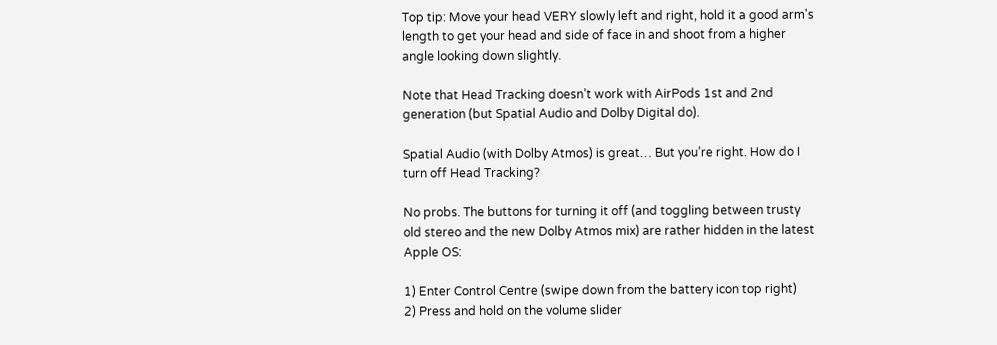Top tip: Move your head VERY slowly left and right, hold it a good arm's length to get your head and side of face in and shoot from a higher angle looking down slightly.

Note that Head Tracking doesn’t work with AirPods 1st and 2nd generation (but Spatial Audio and Dolby Digital do).

Spatial Audio (with Dolby Atmos) is great… But you’re right. How do I turn off Head Tracking?

No probs. The buttons for turning it off (and toggling between trusty old stereo and the new Dolby Atmos mix) are rather hidden in the latest Apple OS:

1) Enter Control Centre (swipe down from the battery icon top right)
2) Press and hold on the volume slider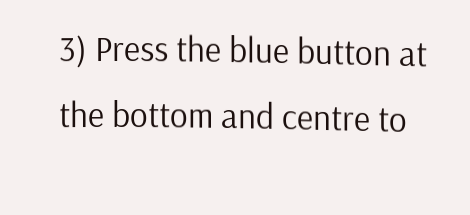3) Press the blue button at the bottom and centre to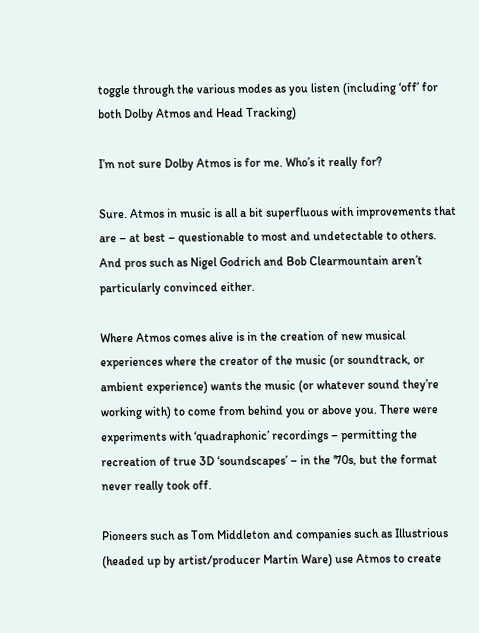toggle through the various modes as you listen (including ‘off’ for both Dolby Atmos and Head Tracking)

I’m not sure Dolby Atmos is for me. Who’s it really for?

Sure. Atmos in music is all a bit superfluous with improvements that are – at best – questionable to most and undetectable to others. And pros such as Nigel Godrich and Bob Clearmountain aren’t particularly convinced either.

Where Atmos comes alive is in the creation of new musical experiences where the creator of the music (or soundtrack, or ambient experience) wants the music (or whatever sound they’re working with) to come from behind you or above you. There were experiments with ‘quadraphonic’ recordings – permitting the recreation of true 3D ‘soundscapes’ – in the '70s, but the format never really took off.

Pioneers such as Tom Middleton and companies such as Illustrious (headed up by artist/producer Martin Ware) use Atmos to create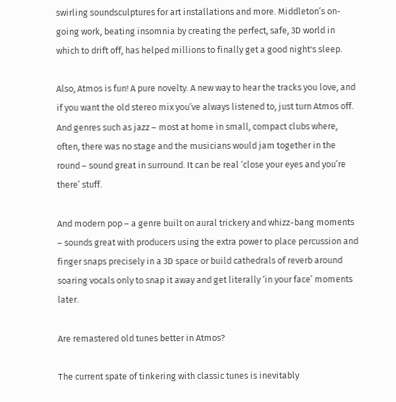swirling soundsculptures for art installations and more. Middleton’s on-going work, beating insomnia by creating the perfect, safe, 3D world in which to drift off, has helped millions to finally get a good night's sleep.

Also, Atmos is fun! A pure novelty. A new way to hear the tracks you love, and if you want the old stereo mix you’ve always listened to, just turn Atmos off. And genres such as jazz – most at home in small, compact clubs where, often, there was no stage and the musicians would jam together in the round – sound great in surround. It can be real ‘close your eyes and you’re there’ stuff.

And modern pop – a genre built on aural trickery and whizz-bang moments – sounds great with producers using the extra power to place percussion and finger snaps precisely in a 3D space or build cathedrals of reverb around soaring vocals only to snap it away and get literally ‘in your face’ moments later.

Are remastered old tunes better in Atmos?

The current spate of tinkering with classic tunes is inevitably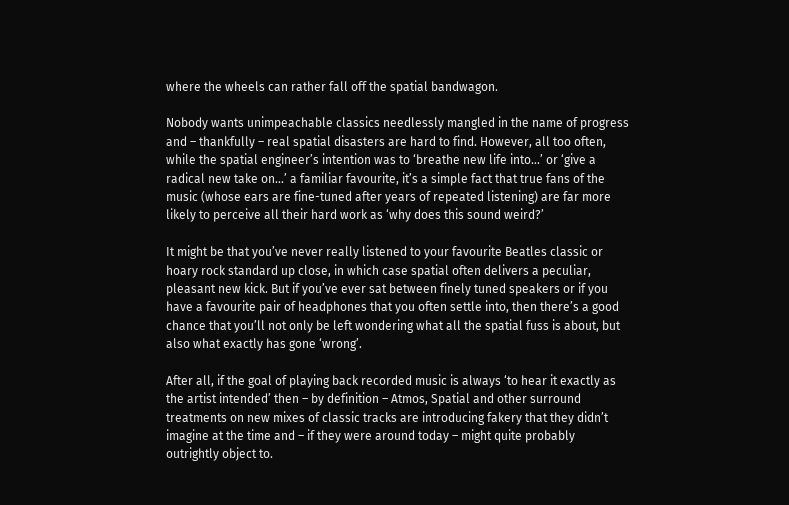where the wheels can rather fall off the spatial bandwagon.

Nobody wants unimpeachable classics needlessly mangled in the name of progress and – thankfully – real spatial disasters are hard to find. However, all too often, while the spatial engineer’s intention was to ‘breathe new life into...’ or ‘give a radical new take on...’ a familiar favourite, it’s a simple fact that true fans of the music (whose ears are fine-tuned after years of repeated listening) are far more likely to perceive all their hard work as ‘why does this sound weird?’

It might be that you’ve never really listened to your favourite Beatles classic or hoary rock standard up close, in which case spatial often delivers a peculiar, pleasant new kick. But if you’ve ever sat between finely tuned speakers or if you have a favourite pair of headphones that you often settle into, then there’s a good chance that you’ll not only be left wondering what all the spatial fuss is about, but also what exactly has gone ‘wrong’.

After all, if the goal of playing back recorded music is always ‘to hear it exactly as the artist intended’ then – by definition – Atmos, Spatial and other surround treatments on new mixes of classic tracks are introducing fakery that they didn’t imagine at the time and – if they were around today – might quite probably outrightly object to.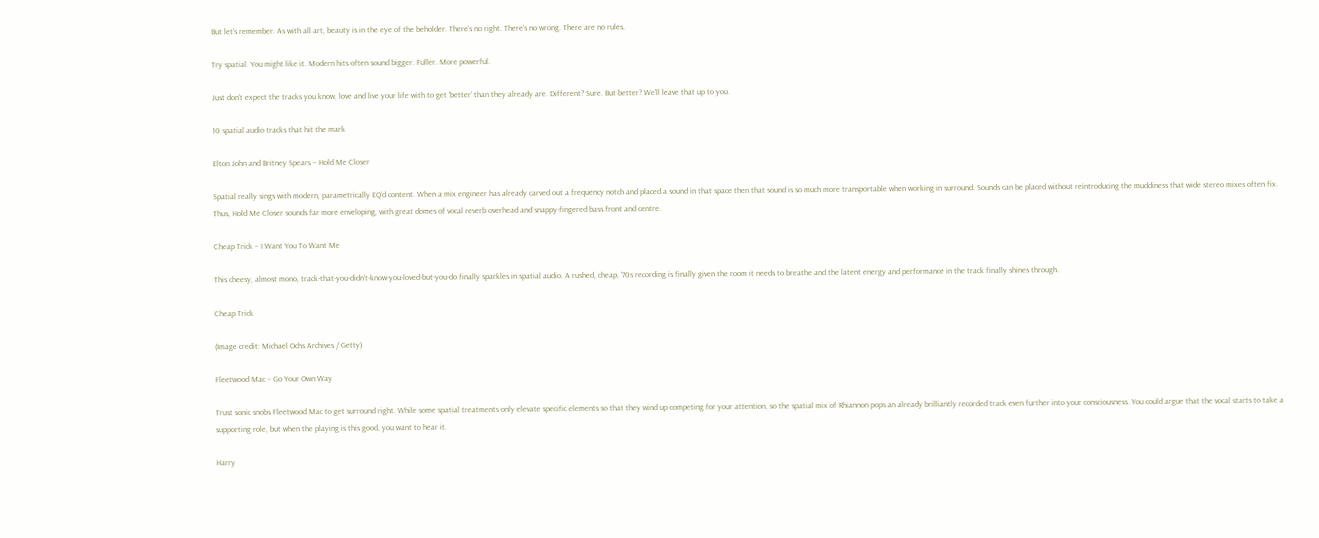But let’s remember. As with all art, beauty is in the eye of the beholder. There’s no right. There’s no wrong. There are no rules.

Try spatial. You might like it. Modern hits often sound bigger. Fuller. More powerful.

Just don’t expect the tracks you know, love and live your life with to get ‘better’ than they already are. Different? Sure. But better? We’ll leave that up to you.

10 spatial audio tracks that hit the mark

Elton John and Britney Spears – Hold Me Closer

Spatial really sings with modern, parametrically EQ’d content. When a mix engineer has already carved out a frequency notch and placed a sound in that space then that sound is so much more transportable when working in surround. Sounds can be placed without reintroducing the muddiness that wide stereo mixes often fix. Thus, Hold Me Closer sounds far more enveloping, with great domes of vocal reverb overhead and snappy-fingered bass front and centre.

Cheap Trick – I Want You To Want Me

This cheesy, almost mono, track-that-you-didn’t-know-you-loved-but-you-do finally sparkles in spatial audio. A rushed, cheap, '70s recording is finally given the room it needs to breathe and the latent energy and performance in the track finally shines through.

Cheap Trick

(Image credit: Michael Ochs Archives / Getty)

Fleetwood Mac – Go Your Own Way

Trust sonic snobs Fleetwood Mac to get surround right. While some spatial treatments only elevate specific elements so that they wind up competing for your attention, so the spatial mix of Rhiannon pops an already brilliantly recorded track even further into your consciousness. You could argue that the vocal starts to take a supporting role, but when the playing is this good, you want to hear it.

Harry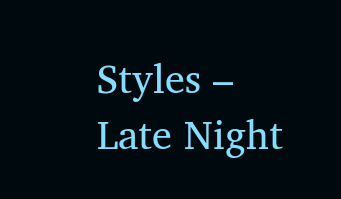Styles – Late Night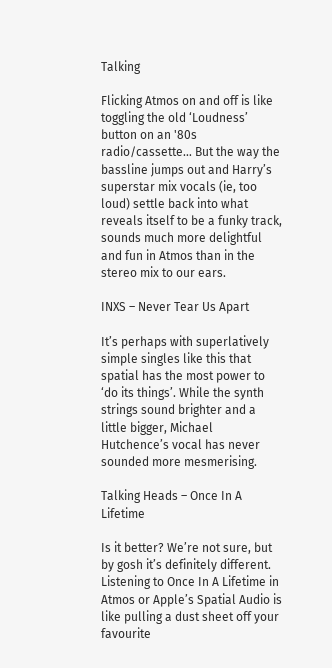Talking

Flicking Atmos on and off is like toggling the old ‘Loudness’ button on an '80s radio/cassette… But the way the bassline jumps out and Harry’s superstar mix vocals (ie, too loud) settle back into what reveals itself to be a funky track, sounds much more delightful and fun in Atmos than in the stereo mix to our ears.

INXS – Never Tear Us Apart

It’s perhaps with superlatively simple singles like this that spatial has the most power to ‘do its things’. While the synth strings sound brighter and a little bigger, Michael Hutchence’s vocal has never sounded more mesmerising.

Talking Heads – Once In A Lifetime

Is it better? We’re not sure, but by gosh it’s definitely different. Listening to Once In A Lifetime in Atmos or Apple’s Spatial Audio is like pulling a dust sheet off your favourite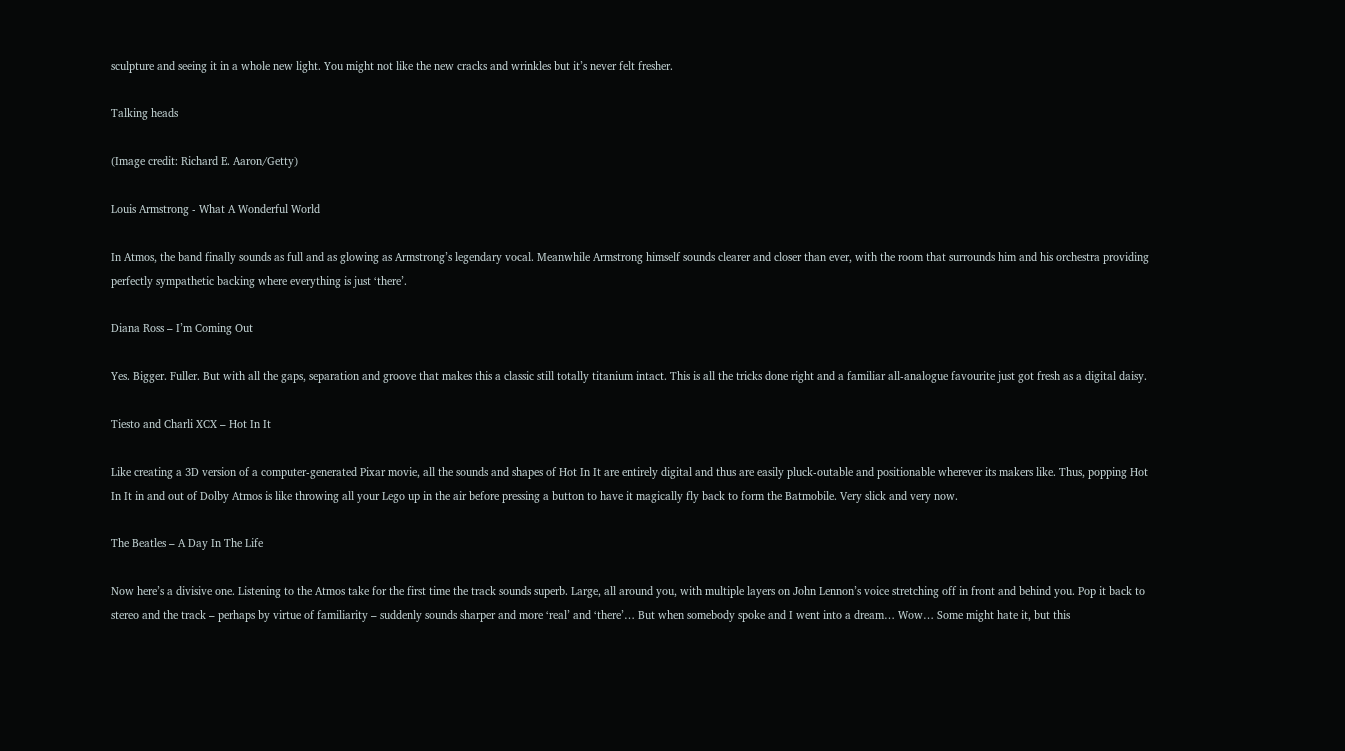sculpture and seeing it in a whole new light. You might not like the new cracks and wrinkles but it’s never felt fresher.

Talking heads

(Image credit: Richard E. Aaron/Getty)

Louis Armstrong - What A Wonderful World

In Atmos, the band finally sounds as full and as glowing as Armstrong’s legendary vocal. Meanwhile Armstrong himself sounds clearer and closer than ever, with the room that surrounds him and his orchestra providing perfectly sympathetic backing where everything is just ‘there’.

Diana Ross – I’m Coming Out

Yes. Bigger. Fuller. But with all the gaps, separation and groove that makes this a classic still totally titanium intact. This is all the tricks done right and a familiar all-analogue favourite just got fresh as a digital daisy.

Tiesto and Charli XCX – Hot In It

Like creating a 3D version of a computer-generated Pixar movie, all the sounds and shapes of Hot In It are entirely digital and thus are easily pluck-outable and positionable wherever its makers like. Thus, popping Hot In It in and out of Dolby Atmos is like throwing all your Lego up in the air before pressing a button to have it magically fly back to form the Batmobile. Very slick and very now.

The Beatles – A Day In The Life

Now here’s a divisive one. Listening to the Atmos take for the first time the track sounds superb. Large, all around you, with multiple layers on John Lennon’s voice stretching off in front and behind you. Pop it back to stereo and the track – perhaps by virtue of familiarity – suddenly sounds sharper and more ‘real’ and ‘there’… But when somebody spoke and I went into a dream… Wow… Some might hate it, but this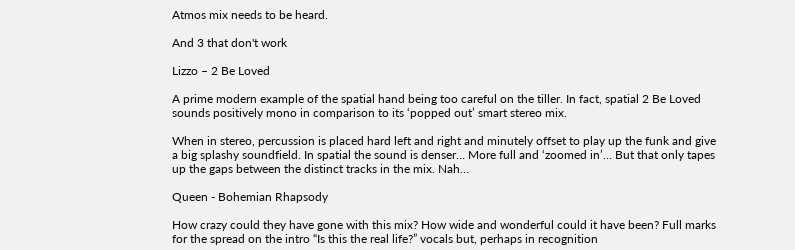Atmos mix needs to be heard.

And 3 that don't work

Lizzo – 2 Be Loved

A prime modern example of the spatial hand being too careful on the tiller. In fact, spatial 2 Be Loved sounds positively mono in comparison to its ‘popped out’ smart stereo mix.

When in stereo, percussion is placed hard left and right and minutely offset to play up the funk and give a big splashy soundfield. In spatial the sound is denser… More full and ‘zoomed in’… But that only tapes up the gaps between the distinct tracks in the mix. Nah…

Queen - Bohemian Rhapsody

How crazy could they have gone with this mix? How wide and wonderful could it have been? Full marks for the spread on the intro “Is this the real life?” vocals but, perhaps in recognition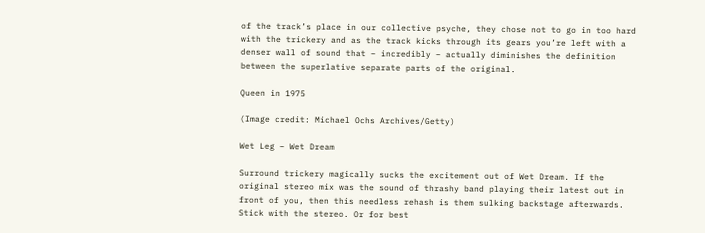of the track’s place in our collective psyche, they chose not to go in too hard with the trickery and as the track kicks through its gears you’re left with a denser wall of sound that – incredibly – actually diminishes the definition between the superlative separate parts of the original.

Queen in 1975

(Image credit: Michael Ochs Archives/Getty)

Wet Leg – Wet Dream

Surround trickery magically sucks the excitement out of Wet Dream. If the original stereo mix was the sound of thrashy band playing their latest out in front of you, then this needless rehash is them sulking backstage afterwards. Stick with the stereo. Or for best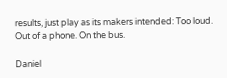results, just play as its makers intended: Too loud. Out of a phone. On the bus.

Daniel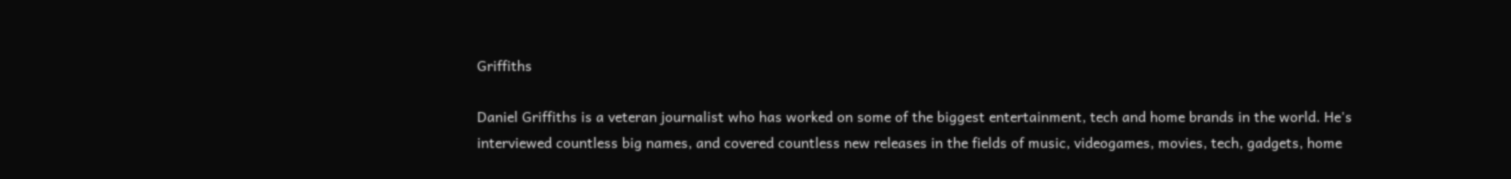Griffiths

Daniel Griffiths is a veteran journalist who has worked on some of the biggest entertainment, tech and home brands in the world. He's interviewed countless big names, and covered countless new releases in the fields of music, videogames, movies, tech, gadgets, home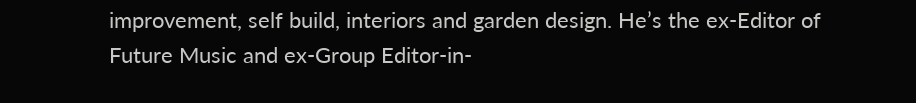improvement, self build, interiors and garden design. He’s the ex-Editor of Future Music and ex-Group Editor-in-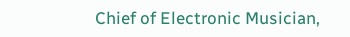Chief of Electronic Musician,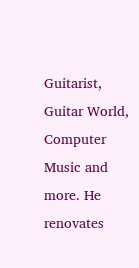Guitarist, Guitar World, Computer Music and more. He renovates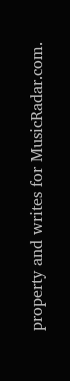property and writes for MusicRadar.com.